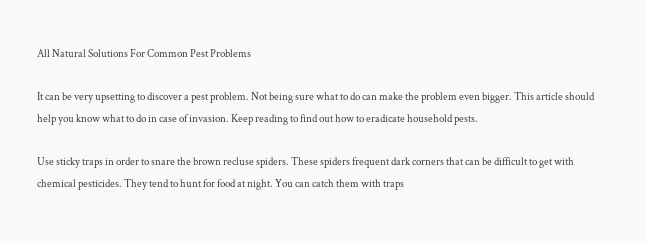All Natural Solutions For Common Pest Problems

It can be very upsetting to discover a pest problem. Not being sure what to do can make the problem even bigger. This article should help you know what to do in case of invasion. Keep reading to find out how to eradicate household pests.

Use sticky traps in order to snare the brown recluse spiders. These spiders frequent dark corners that can be difficult to get with chemical pesticides. They tend to hunt for food at night. You can catch them with traps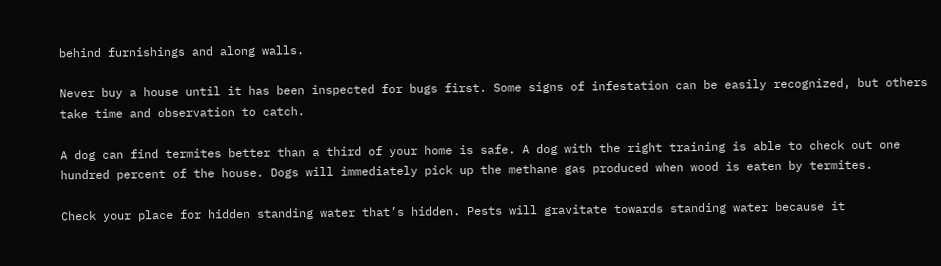behind furnishings and along walls.

Never buy a house until it has been inspected for bugs first. Some signs of infestation can be easily recognized, but others take time and observation to catch.

A dog can find termites better than a third of your home is safe. A dog with the right training is able to check out one hundred percent of the house. Dogs will immediately pick up the methane gas produced when wood is eaten by termites.

Check your place for hidden standing water that’s hidden. Pests will gravitate towards standing water because it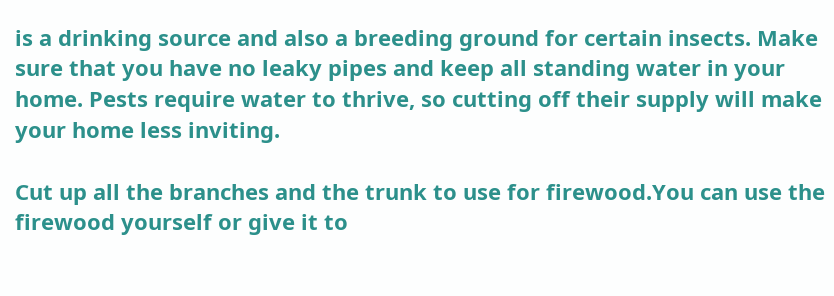is a drinking source and also a breeding ground for certain insects. Make sure that you have no leaky pipes and keep all standing water in your home. Pests require water to thrive, so cutting off their supply will make your home less inviting.

Cut up all the branches and the trunk to use for firewood.You can use the firewood yourself or give it to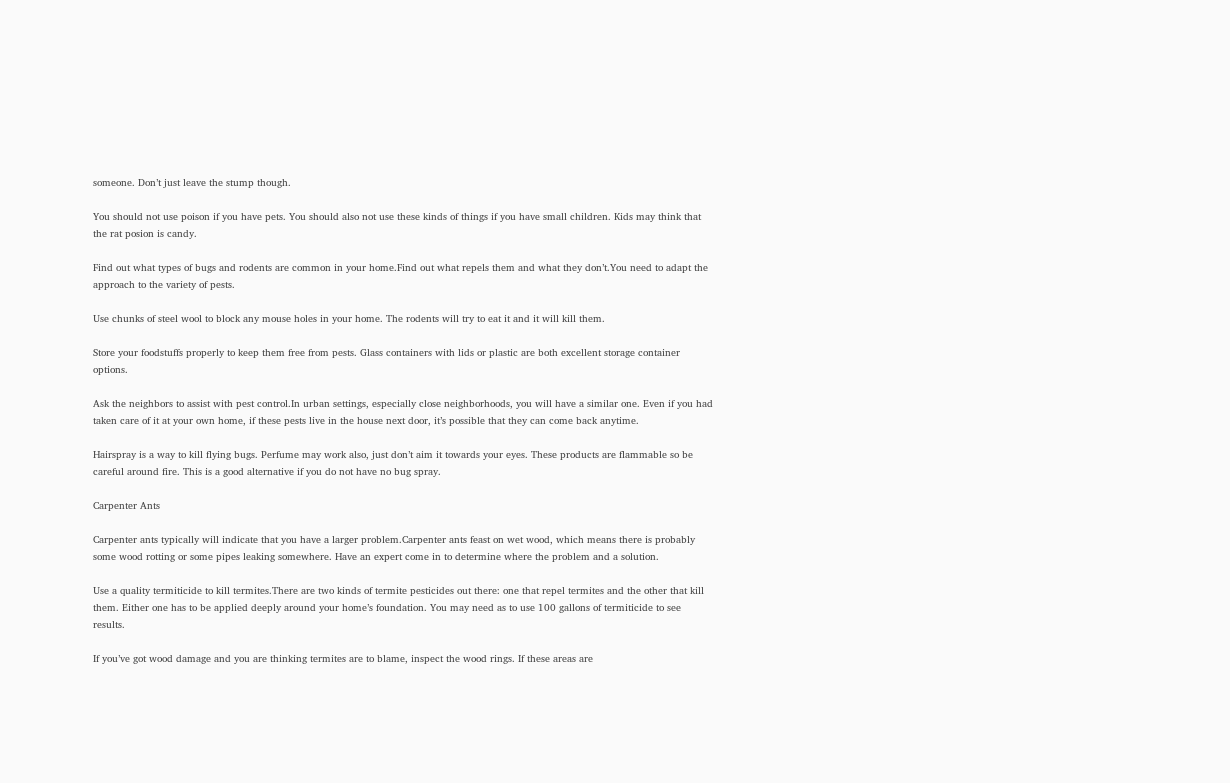someone. Don’t just leave the stump though.

You should not use poison if you have pets. You should also not use these kinds of things if you have small children. Kids may think that the rat posion is candy.

Find out what types of bugs and rodents are common in your home.Find out what repels them and what they don’t.You need to adapt the approach to the variety of pests.

Use chunks of steel wool to block any mouse holes in your home. The rodents will try to eat it and it will kill them.

Store your foodstuffs properly to keep them free from pests. Glass containers with lids or plastic are both excellent storage container options.

Ask the neighbors to assist with pest control.In urban settings, especially close neighborhoods, you will have a similar one. Even if you had taken care of it at your own home, if these pests live in the house next door, it’s possible that they can come back anytime.

Hairspray is a way to kill flying bugs. Perfume may work also, just don’t aim it towards your eyes. These products are flammable so be careful around fire. This is a good alternative if you do not have no bug spray.

Carpenter Ants

Carpenter ants typically will indicate that you have a larger problem.Carpenter ants feast on wet wood, which means there is probably some wood rotting or some pipes leaking somewhere. Have an expert come in to determine where the problem and a solution.

Use a quality termiticide to kill termites.There are two kinds of termite pesticides out there: one that repel termites and the other that kill them. Either one has to be applied deeply around your home’s foundation. You may need as to use 100 gallons of termiticide to see results.

If you’ve got wood damage and you are thinking termites are to blame, inspect the wood rings. If these areas are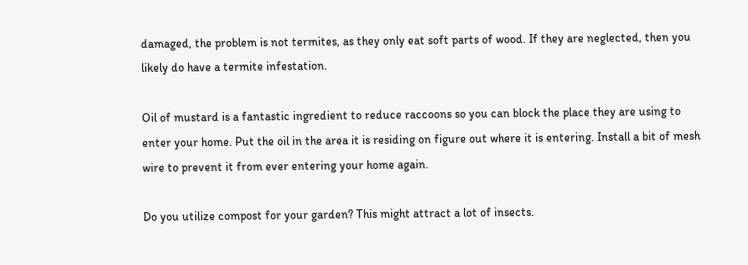damaged, the problem is not termites, as they only eat soft parts of wood. If they are neglected, then you likely do have a termite infestation.

Oil of mustard is a fantastic ingredient to reduce raccoons so you can block the place they are using to enter your home. Put the oil in the area it is residing on figure out where it is entering. Install a bit of mesh wire to prevent it from ever entering your home again.

Do you utilize compost for your garden? This might attract a lot of insects.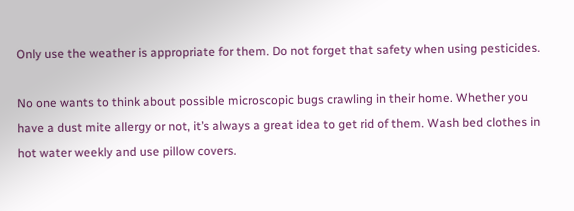Only use the weather is appropriate for them. Do not forget that safety when using pesticides.

No one wants to think about possible microscopic bugs crawling in their home. Whether you have a dust mite allergy or not, it’s always a great idea to get rid of them. Wash bed clothes in hot water weekly and use pillow covers.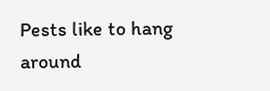Pests like to hang around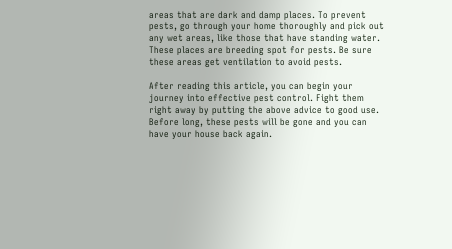areas that are dark and damp places. To prevent pests, go through your home thoroughly and pick out any wet areas, like those that have standing water. These places are breeding spot for pests. Be sure these areas get ventilation to avoid pests.

After reading this article, you can begin your journey into effective pest control. Fight them right away by putting the above advice to good use. Before long, these pests will be gone and you can have your house back again.